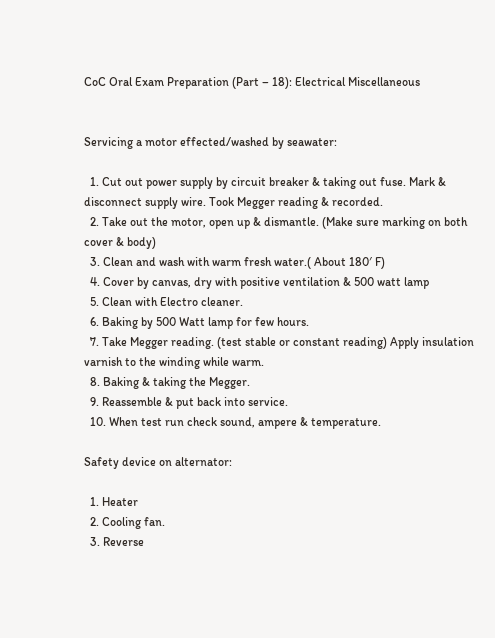CoC Oral Exam Preparation (Part – 18): Electrical Miscellaneous


Servicing a motor effected/washed by seawater:

  1. Cut out power supply by circuit breaker & taking out fuse. Mark & disconnect supply wire. Took Megger reading & recorded.
  2. Take out the motor, open up & dismantle. (Make sure marking on both cover & body)
  3. Clean and wash with warm fresh water.( About 180′ F)
  4. Cover by canvas, dry with positive ventilation & 500 watt lamp
  5. Clean with Electro cleaner.
  6. Baking by 500 Watt lamp for few hours.
  7. Take Megger reading. (test stable or constant reading) Apply insulation varnish to the winding while warm.
  8. Baking & taking the Megger.
  9. Reassemble & put back into service.
  10. When test run check sound, ampere & temperature.

Safety device on alternator:

  1. Heater
  2. Cooling fan.
  3. Reverse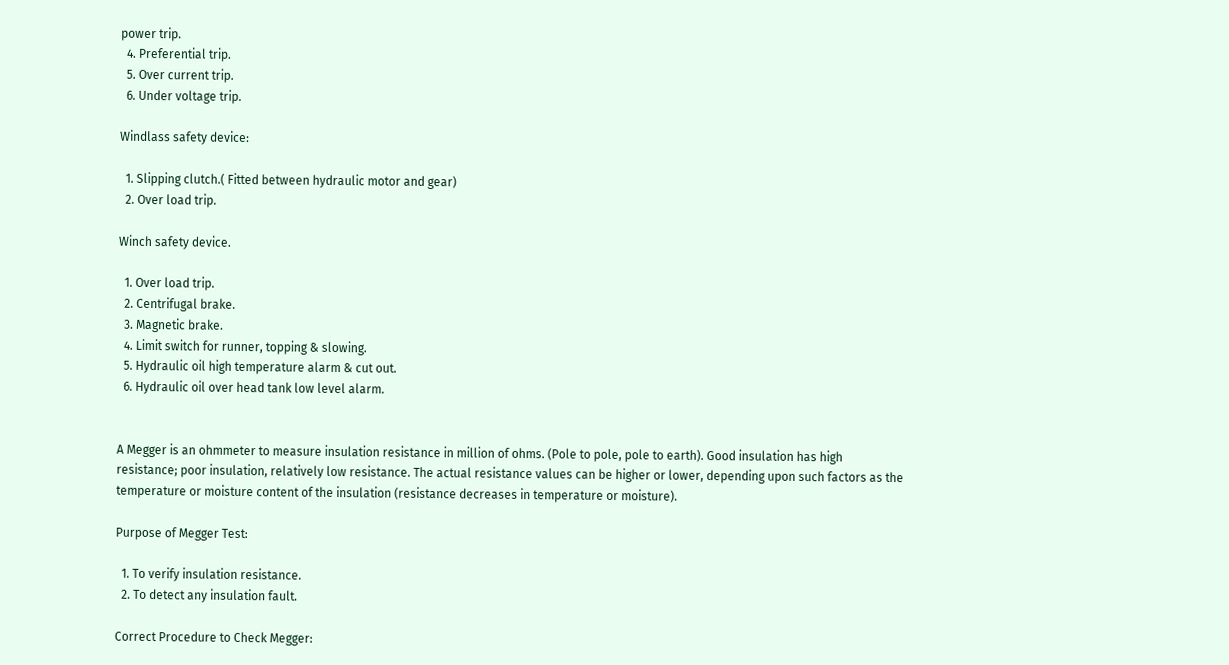power trip.
  4. Preferential trip.
  5. Over current trip.
  6. Under voltage trip.

Windlass safety device:

  1. Slipping clutch.( Fitted between hydraulic motor and gear)
  2. Over load trip.

Winch safety device.

  1. Over load trip.
  2. Centrifugal brake.
  3. Magnetic brake.
  4. Limit switch for runner, topping & slowing.
  5. Hydraulic oil high temperature alarm & cut out.
  6. Hydraulic oil over head tank low level alarm.


A Megger is an ohmmeter to measure insulation resistance in million of ohms. (Pole to pole, pole to earth). Good insulation has high resistance; poor insulation, relatively low resistance. The actual resistance values can be higher or lower, depending upon such factors as the temperature or moisture content of the insulation (resistance decreases in temperature or moisture).

Purpose of Megger Test:

  1. To verify insulation resistance.
  2. To detect any insulation fault.

Correct Procedure to Check Megger: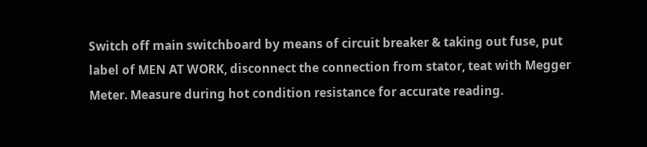Switch off main switchboard by means of circuit breaker & taking out fuse, put label of MEN AT WORK, disconnect the connection from stator, teat with Megger Meter. Measure during hot condition resistance for accurate reading.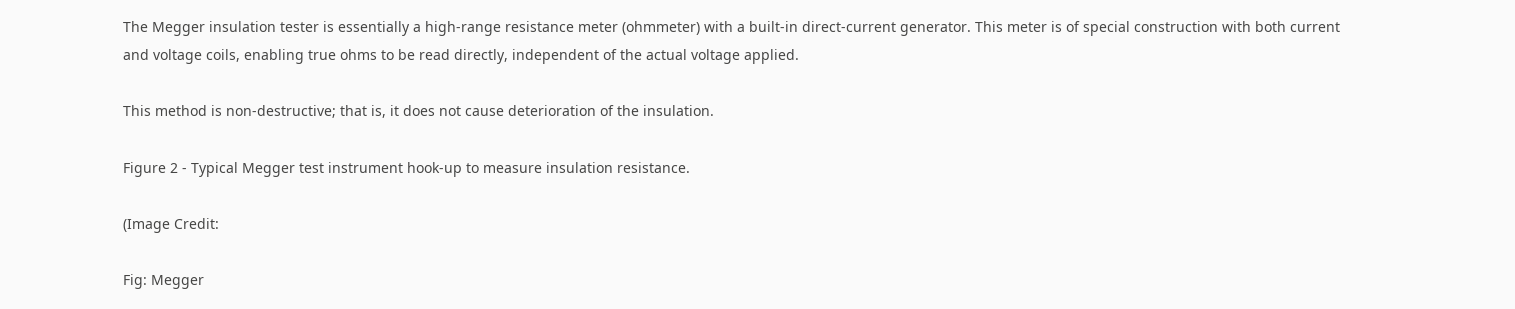The Megger insulation tester is essentially a high-range resistance meter (ohmmeter) with a built-in direct-current generator. This meter is of special construction with both current and voltage coils, enabling true ohms to be read directly, independent of the actual voltage applied.

This method is non-destructive; that is, it does not cause deterioration of the insulation.

Figure 2 - Typical Megger test instrument hook-up to measure insulation resistance.

(Image Credit:

Fig: Megger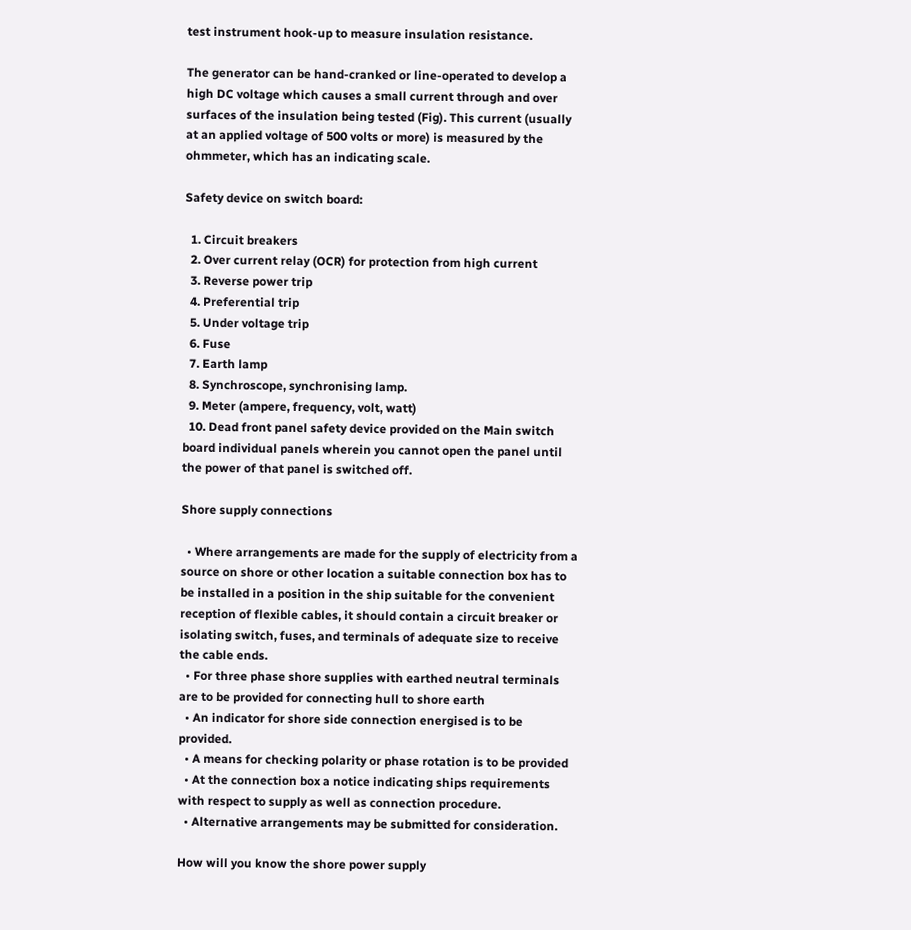test instrument hook-up to measure insulation resistance.

The generator can be hand-cranked or line-operated to develop a high DC voltage which causes a small current through and over surfaces of the insulation being tested (Fig). This current (usually at an applied voltage of 500 volts or more) is measured by the ohmmeter, which has an indicating scale.

Safety device on switch board:

  1. Circuit breakers
  2. Over current relay (OCR) for protection from high current
  3. Reverse power trip
  4. Preferential trip
  5. Under voltage trip
  6. Fuse
  7. Earth lamp
  8. Synchroscope, synchronising lamp.
  9. Meter (ampere, frequency, volt, watt)
  10. Dead front panel safety device provided on the Main switch board individual panels wherein you cannot open the panel until the power of that panel is switched off.

Shore supply connections

  • Where arrangements are made for the supply of electricity from a source on shore or other location a suitable connection box has to be installed in a position in the ship suitable for the convenient reception of flexible cables, it should contain a circuit breaker or isolating switch, fuses, and terminals of adequate size to receive the cable ends.
  • For three phase shore supplies with earthed neutral terminals are to be provided for connecting hull to shore earth
  • An indicator for shore side connection energised is to be provided.
  • A means for checking polarity or phase rotation is to be provided
  • At the connection box a notice indicating ships requirements with respect to supply as well as connection procedure.
  • Alternative arrangements may be submitted for consideration.

How will you know the shore power supply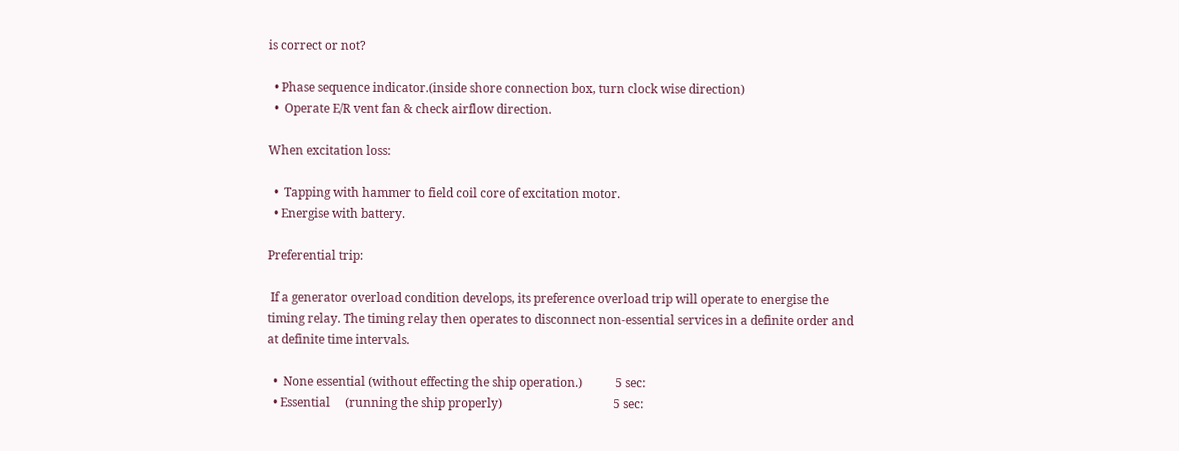is correct or not?

  • Phase sequence indicator.(inside shore connection box, turn clock wise direction)
  •  Operate E/R vent fan & check airflow direction.

When excitation loss:

  •  Tapping with hammer to field coil core of excitation motor.
  • Energise with battery.

Preferential trip:

 If a generator overload condition develops, its preference overload trip will operate to energise the timing relay. The timing relay then operates to disconnect non-essential services in a definite order and at definite time intervals.

  •  None essential (without effecting the ship operation.)           5 sec:
  • Essential     (running the ship properly)                                     5 sec: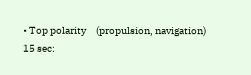• Top polarity     (propulsion, navigation)                                   15 sec: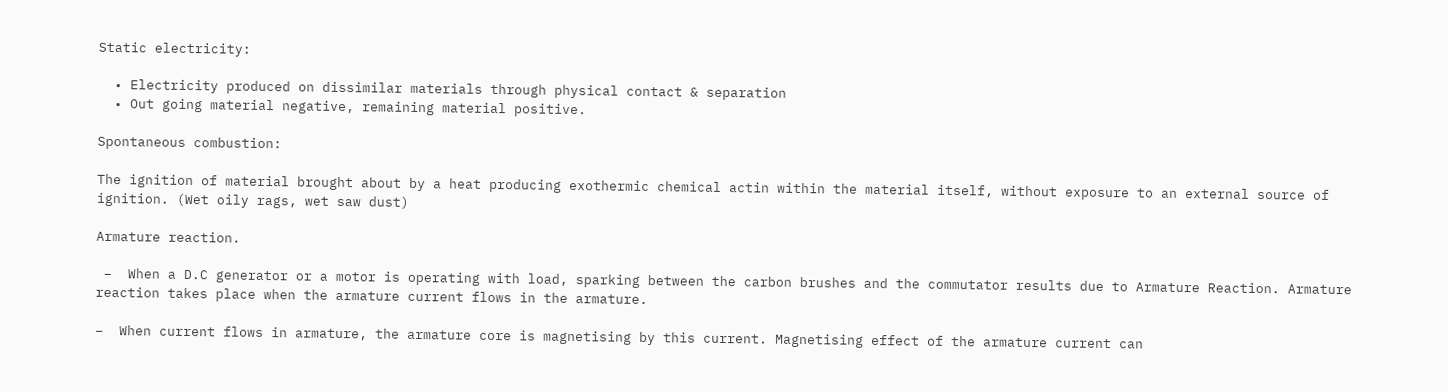Static electricity:

  • Electricity produced on dissimilar materials through physical contact & separation
  • Out going material negative, remaining material positive.

Spontaneous combustion:

The ignition of material brought about by a heat producing exothermic chemical actin within the material itself, without exposure to an external source of ignition. (Wet oily rags, wet saw dust)

Armature reaction.

 –  When a D.C generator or a motor is operating with load, sparking between the carbon brushes and the commutator results due to Armature Reaction. Armature reaction takes place when the armature current flows in the armature.

–  When current flows in armature, the armature core is magnetising by this current. Magnetising effect of the armature current can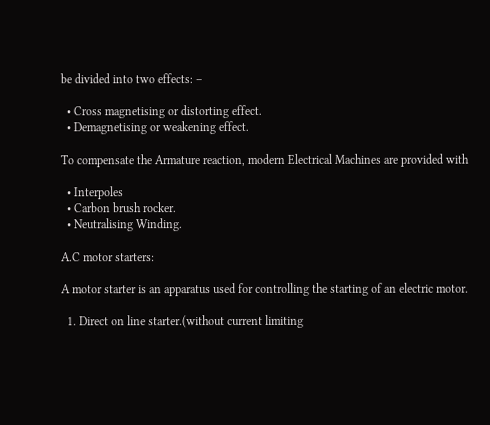be divided into two effects: –

  • Cross magnetising or distorting effect.
  • Demagnetising or weakening effect.

To compensate the Armature reaction, modern Electrical Machines are provided with

  • Interpoles
  • Carbon brush rocker.
  • Neutralising Winding.

A.C motor starters:

A motor starter is an apparatus used for controlling the starting of an electric motor.

  1. Direct on line starter.(without current limiting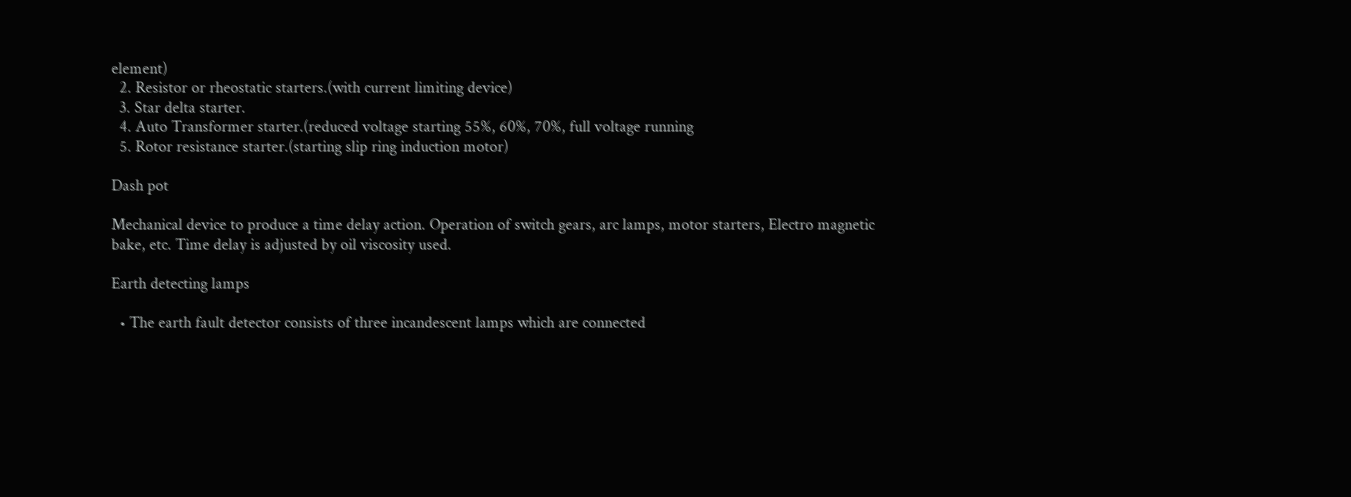element)
  2. Resistor or rheostatic starters.(with current limiting device)
  3. Star delta starter.
  4. Auto Transformer starter.(reduced voltage starting 55%, 60%, 70%, full voltage running
  5. Rotor resistance starter.(starting slip ring induction motor)

Dash pot

Mechanical device to produce a time delay action. Operation of switch gears, arc lamps, motor starters, Electro magnetic bake, etc. Time delay is adjusted by oil viscosity used.

Earth detecting lamps

  • The earth fault detector consists of three incandescent lamps which are connected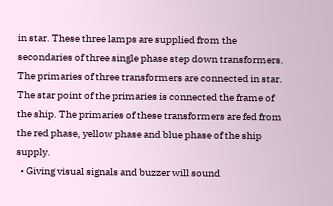in star. These three lamps are supplied from the secondaries of three single phase step down transformers. The primaries of three transformers are connected in star. The star point of the primaries is connected the frame of the ship. The primaries of these transformers are fed from the red phase, yellow phase and blue phase of the ship supply.
  • Giving visual signals and buzzer will sound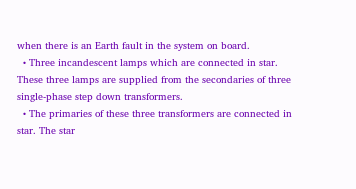when there is an Earth fault in the system on board.
  • Three incandescent lamps which are connected in star. These three lamps are supplied from the secondaries of three single-phase step down transformers.
  • The primaries of these three transformers are connected in star. The star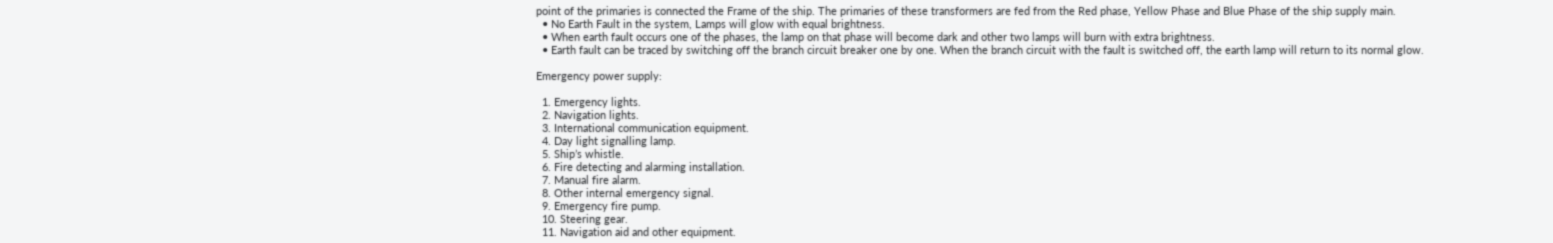point of the primaries is connected the Frame of the ship. The primaries of these transformers are fed from the Red phase, Yellow Phase and Blue Phase of the ship supply main.
  • No Earth Fault in the system, Lamps will glow with equal brightness.
  • When earth fault occurs one of the phases, the lamp on that phase will become dark and other two lamps will burn with extra brightness.
  • Earth fault can be traced by switching off the branch circuit breaker one by one. When the branch circuit with the fault is switched off, the earth lamp will return to its normal glow.

Emergency power supply:

  1. Emergency lights.
  2. Navigation lights.
  3. International communication equipment.
  4. Day light signalling lamp.
  5. Ship’s whistle.
  6. Fire detecting and alarming installation.
  7. Manual fire alarm.
  8. Other internal emergency signal.
  9. Emergency fire pump.
  10. Steering gear.
  11. Navigation aid and other equipment.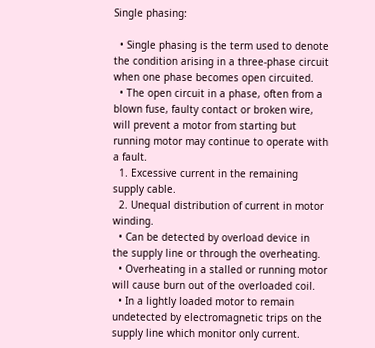Single phasing:

  • Single phasing is the term used to denote the condition arising in a three-phase circuit when one phase becomes open circuited.
  • The open circuit in a phase, often from a blown fuse, faulty contact or broken wire, will prevent a motor from starting but running motor may continue to operate with a fault.
  1. Excessive current in the remaining supply cable.
  2. Unequal distribution of current in motor winding.
  • Can be detected by overload device in the supply line or through the overheating.
  • Overheating in a stalled or running motor will cause burn out of the overloaded coil.
  • In a lightly loaded motor to remain undetected by electromagnetic trips on the supply line which monitor only current.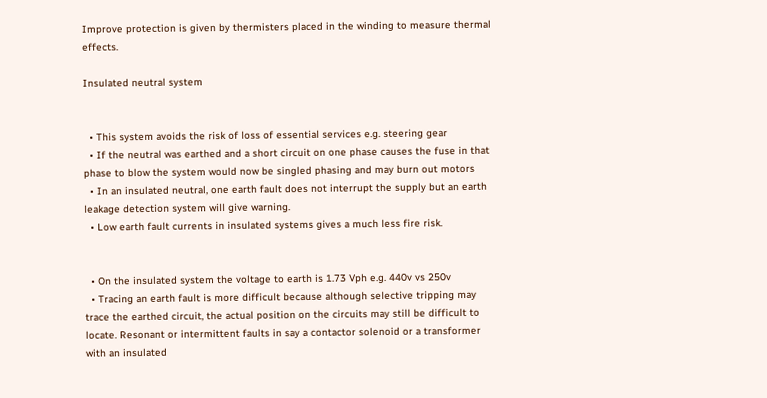Improve protection is given by thermisters placed in the winding to measure thermal effects.

Insulated neutral system


  • This system avoids the risk of loss of essential services e.g. steering gear
  • If the neutral was earthed and a short circuit on one phase causes the fuse in that phase to blow the system would now be singled phasing and may burn out motors
  • In an insulated neutral, one earth fault does not interrupt the supply but an earth leakage detection system will give warning.
  • Low earth fault currents in insulated systems gives a much less fire risk.


  • On the insulated system the voltage to earth is 1.73 Vph e.g. 440v vs 250v
  • Tracing an earth fault is more difficult because although selective tripping may trace the earthed circuit, the actual position on the circuits may still be difficult to locate. Resonant or intermittent faults in say a contactor solenoid or a transformer with an insulated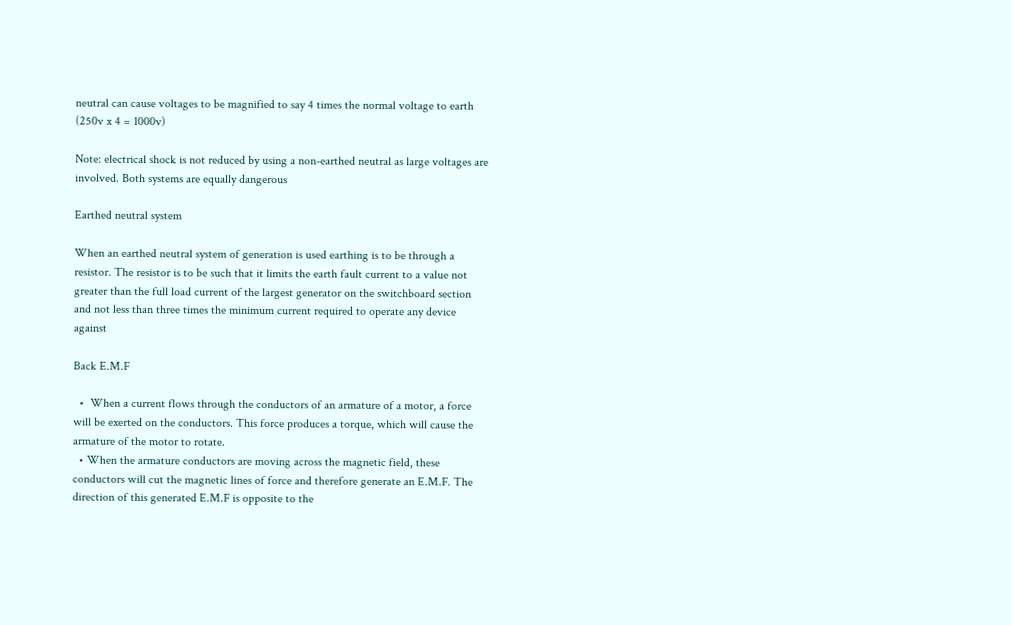neutral can cause voltages to be magnified to say 4 times the normal voltage to earth (250v x 4 = 1000v)

Note: electrical shock is not reduced by using a non-earthed neutral as large voltages are involved. Both systems are equally dangerous

Earthed neutral system

When an earthed neutral system of generation is used earthing is to be through a resistor. The resistor is to be such that it limits the earth fault current to a value not greater than the full load current of the largest generator on the switchboard section and not less than three times the minimum current required to operate any device against

Back E.M.F

  •  When a current flows through the conductors of an armature of a motor, a force will be exerted on the conductors. This force produces a torque, which will cause the armature of the motor to rotate.
  • When the armature conductors are moving across the magnetic field, these conductors will cut the magnetic lines of force and therefore generate an E.M.F. The direction of this generated E.M.F is opposite to the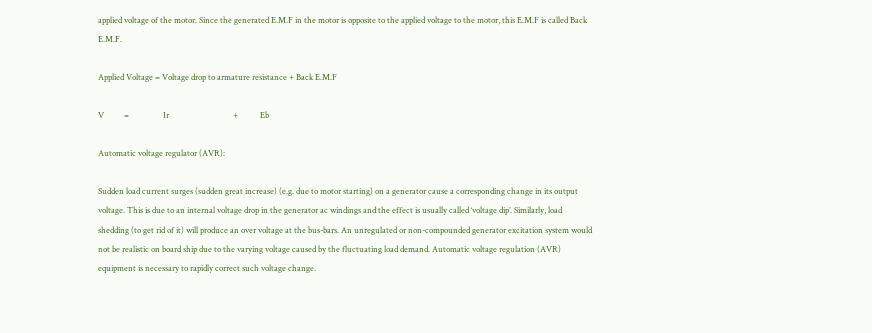applied voltage of the motor. Since the generated E.M.F in the motor is opposite to the applied voltage to the motor, this E.M.F is called Back E.M.F.

Applied Voltage = Voltage drop to armature resistance + Back E.M.F

V          =                 Ir                                +           Eb

Automatic voltage regulator (AVR):

Sudden load current surges (sudden great increase) (e.g. due to motor starting) on a generator cause a corresponding change in its output voltage. This is due to an internal voltage drop in the generator ac windings and the effect is usually called ‘voltage dip’. Similarly, load shedding (to get rid of it) will produce an over voltage at the bus-bars. An unregulated or non-compounded generator excitation system would not be realistic on board ship due to the varying voltage caused by the fluctuating load demand. Automatic voltage regulation (AVR) equipment is necessary to rapidly correct such voltage change.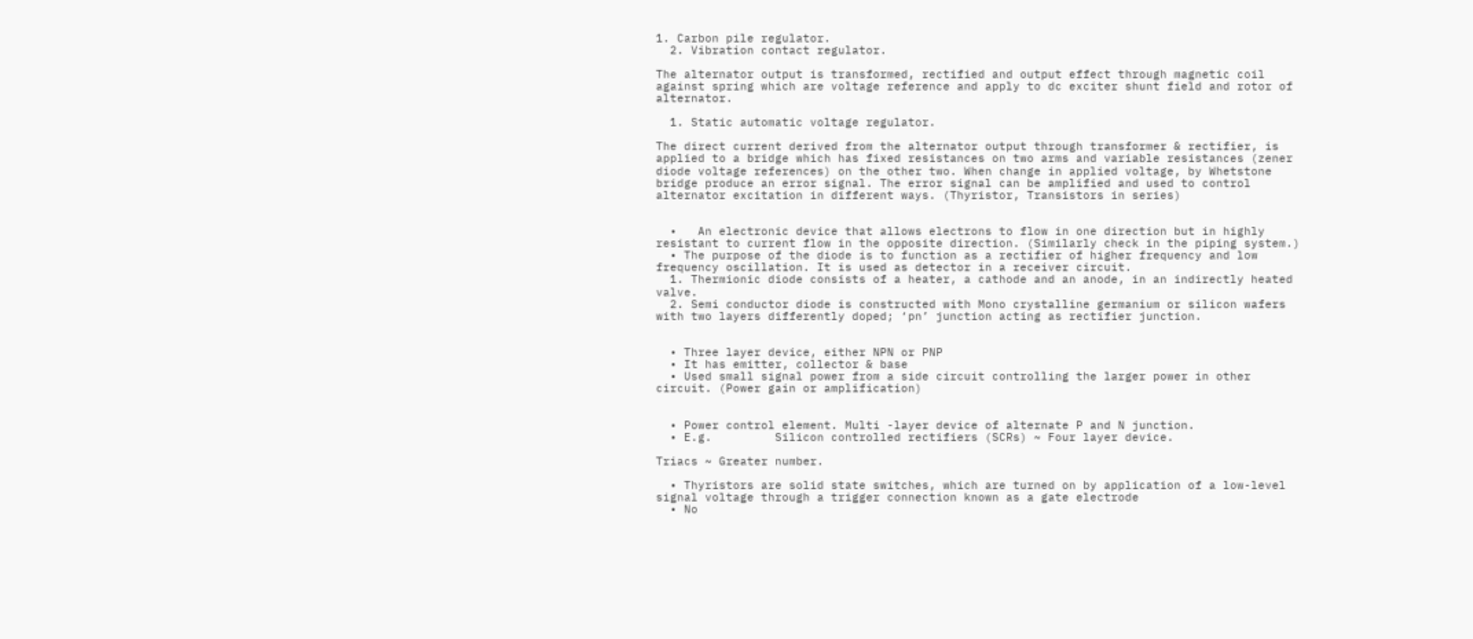1. Carbon pile regulator.
  2. Vibration contact regulator.

The alternator output is transformed, rectified and output effect through magnetic coil against spring which are voltage reference and apply to dc exciter shunt field and rotor of alternator.

  1. Static automatic voltage regulator.

The direct current derived from the alternator output through transformer & rectifier, is applied to a bridge which has fixed resistances on two arms and variable resistances (zener diode voltage references) on the other two. When change in applied voltage, by Whetstone bridge produce an error signal. The error signal can be amplified and used to control alternator excitation in different ways. (Thyristor, Transistors in series)


  •   An electronic device that allows electrons to flow in one direction but in highly resistant to current flow in the opposite direction. (Similarly check in the piping system.)
  • The purpose of the diode is to function as a rectifier of higher frequency and low frequency oscillation. It is used as detector in a receiver circuit.
  1. Thermionic diode consists of a heater, a cathode and an anode, in an indirectly heated valve.
  2. Semi conductor diode is constructed with Mono crystalline germanium or silicon wafers with two layers differently doped; ‘pn’ junction acting as rectifier junction.


  • Three layer device, either NPN or PNP
  • It has emitter, collector & base
  • Used small signal power from a side circuit controlling the larger power in other circuit. (Power gain or amplification)


  • Power control element. Multi -layer device of alternate P and N junction.
  • E.g.         Silicon controlled rectifiers (SCRs) ~ Four layer device.

Triacs ~ Greater number.

  • Thyristors are solid state switches, which are turned on by application of a low-level signal voltage through a trigger connection known as a gate electrode
  • No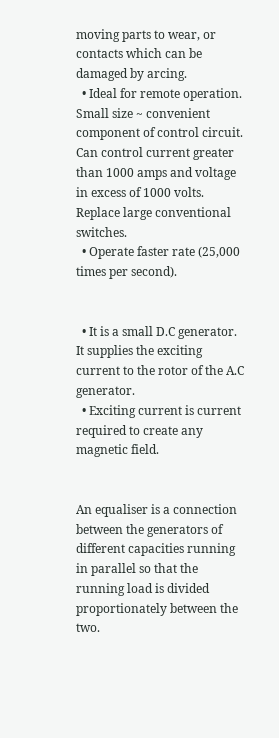moving parts to wear, or contacts which can be damaged by arcing.
  • Ideal for remote operation. Small size ~ convenient component of control circuit. Can control current greater than 1000 amps and voltage in excess of 1000 volts. Replace large conventional switches.
  • Operate faster rate (25,000 times per second).


  • It is a small D.C generator. It supplies the exciting current to the rotor of the A.C generator.
  • Exciting current is current required to create any magnetic field.


An equaliser is a connection between the generators of different capacities running in parallel so that the running load is divided proportionately between the two.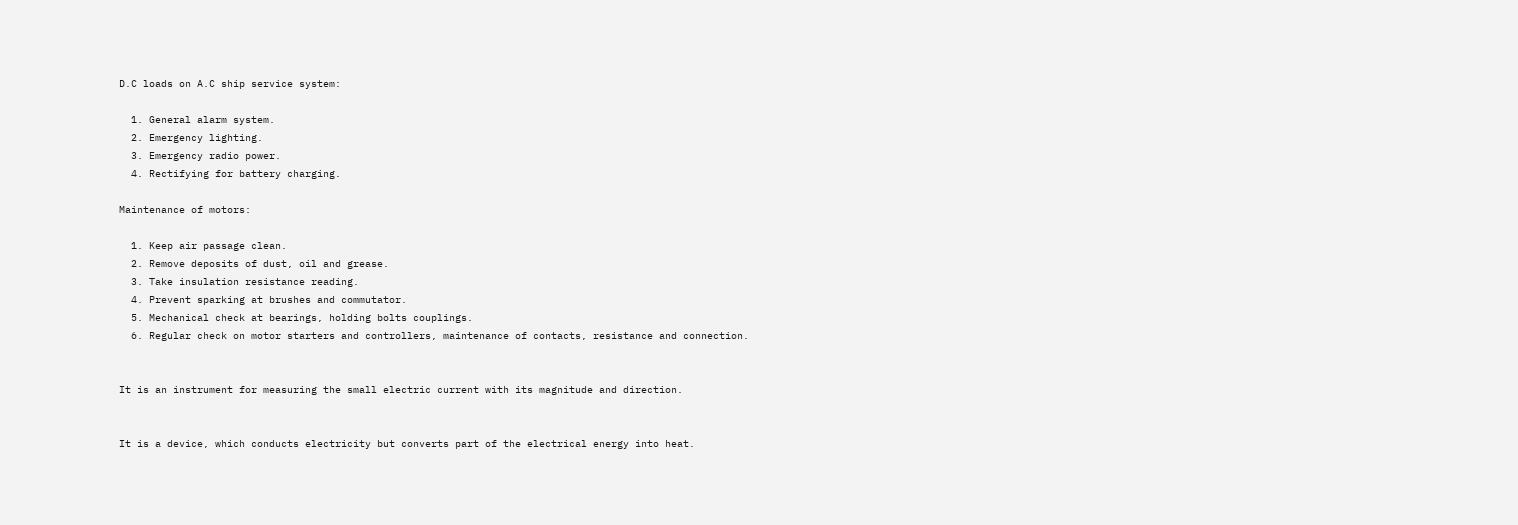D.C loads on A.C ship service system:

  1. General alarm system.
  2. Emergency lighting.
  3. Emergency radio power.
  4. Rectifying for battery charging.

Maintenance of motors:

  1. Keep air passage clean.
  2. Remove deposits of dust, oil and grease.
  3. Take insulation resistance reading.
  4. Prevent sparking at brushes and commutator.
  5. Mechanical check at bearings, holding bolts couplings.
  6. Regular check on motor starters and controllers, maintenance of contacts, resistance and connection.


It is an instrument for measuring the small electric current with its magnitude and direction.


It is a device, which conducts electricity but converts part of the electrical energy into heat.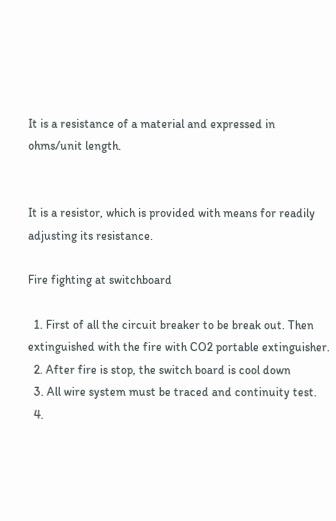It is a resistance of a material and expressed in ohms/unit length.


It is a resistor, which is provided with means for readily adjusting its resistance.

Fire fighting at switchboard

  1. First of all the circuit breaker to be break out. Then extinguished with the fire with CO2 portable extinguisher.
  2. After fire is stop, the switch board is cool down
  3. All wire system must be traced and continuity test.
  4.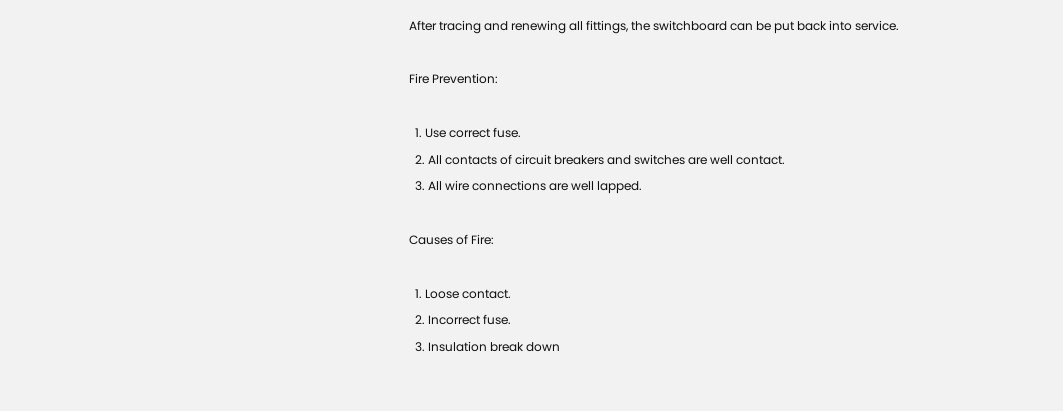After tracing and renewing all fittings, the switchboard can be put back into service.

Fire Prevention:

  1. Use correct fuse.
  2. All contacts of circuit breakers and switches are well contact.
  3. All wire connections are well lapped.

Causes of Fire:

  1. Loose contact.
  2. Incorrect fuse.
  3. Insulation break down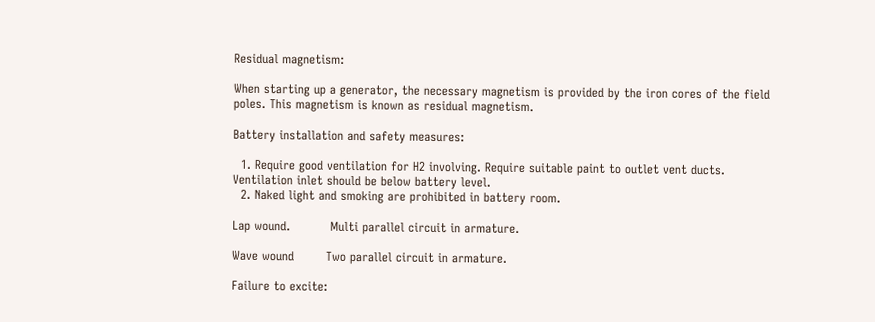Residual magnetism:

When starting up a generator, the necessary magnetism is provided by the iron cores of the field poles. This magnetism is known as residual magnetism.

Battery installation and safety measures:

  1. Require good ventilation for H2 involving. Require suitable paint to outlet vent ducts. Ventilation inlet should be below battery level.
  2. Naked light and smoking are prohibited in battery room.

Lap wound.          Multi parallel circuit in armature.

Wave wound        Two parallel circuit in armature.

Failure to excite: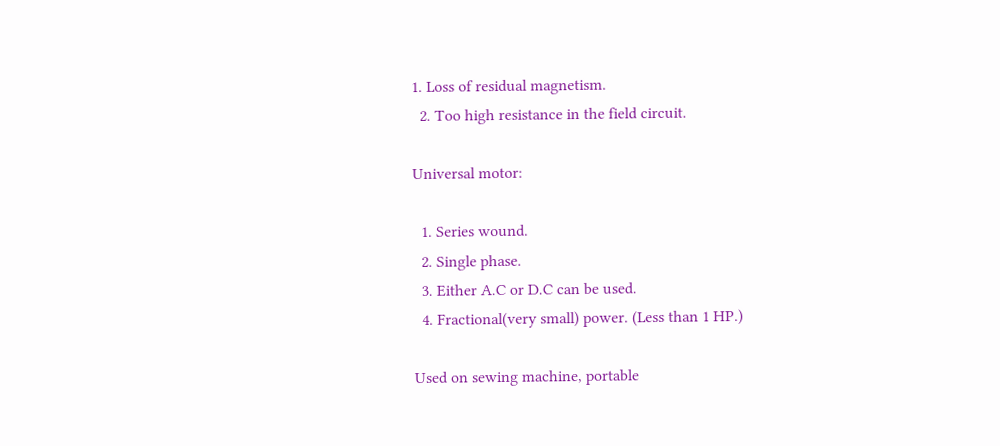1. Loss of residual magnetism.
  2. Too high resistance in the field circuit.

Universal motor:

  1. Series wound.
  2. Single phase.
  3. Either A.C or D.C can be used.
  4. Fractional(very small) power. (Less than 1 HP.)

Used on sewing machine, portable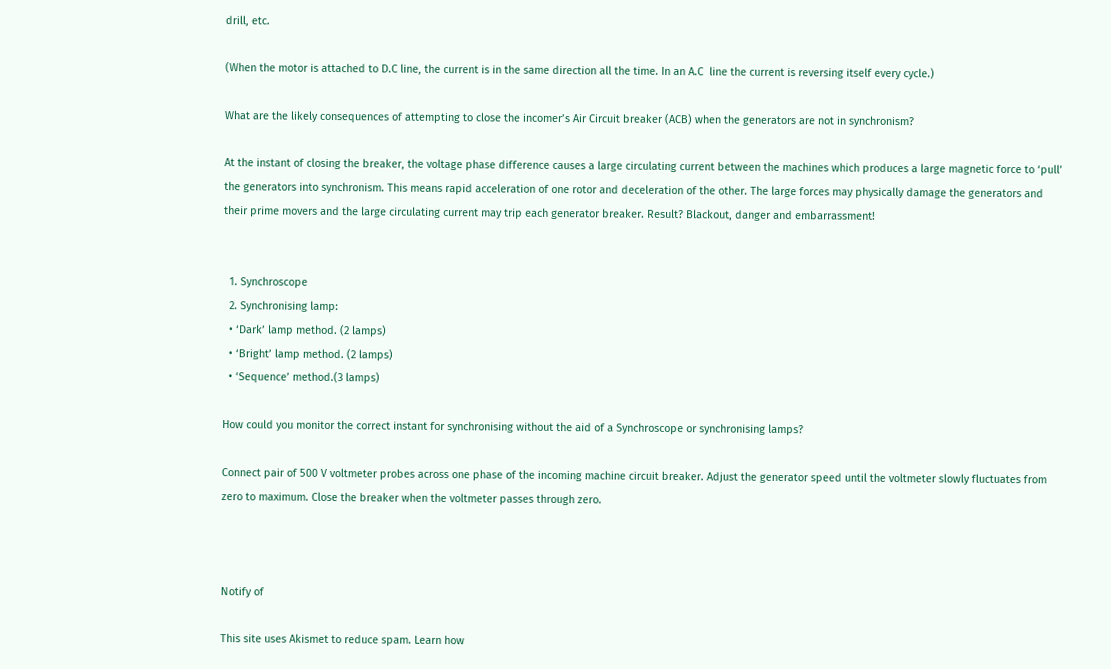drill, etc.

(When the motor is attached to D.C line, the current is in the same direction all the time. In an A.C  line the current is reversing itself every cycle.)

What are the likely consequences of attempting to close the incomer’s Air Circuit breaker (ACB) when the generators are not in synchronism?

At the instant of closing the breaker, the voltage phase difference causes a large circulating current between the machines which produces a large magnetic force to ‘pull’ the generators into synchronism. This means rapid acceleration of one rotor and deceleration of the other. The large forces may physically damage the generators and their prime movers and the large circulating current may trip each generator breaker. Result? Blackout, danger and embarrassment!


  1. Synchroscope
  2. Synchronising lamp:
  • ‘Dark’ lamp method. (2 lamps)
  • ‘Bright’ lamp method. (2 lamps)
  • ‘Sequence’ method.(3 lamps)

How could you monitor the correct instant for synchronising without the aid of a Synchroscope or synchronising lamps?

Connect pair of 500 V voltmeter probes across one phase of the incoming machine circuit breaker. Adjust the generator speed until the voltmeter slowly fluctuates from zero to maximum. Close the breaker when the voltmeter passes through zero.



Notify of

This site uses Akismet to reduce spam. Learn how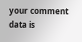your comment data is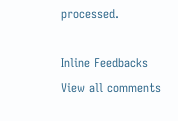processed.

Inline Feedbacks
View all comments